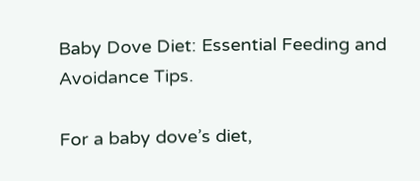Baby Dove Diet: Essential Feeding and Avoidance Tips.

For a baby dove’s diet,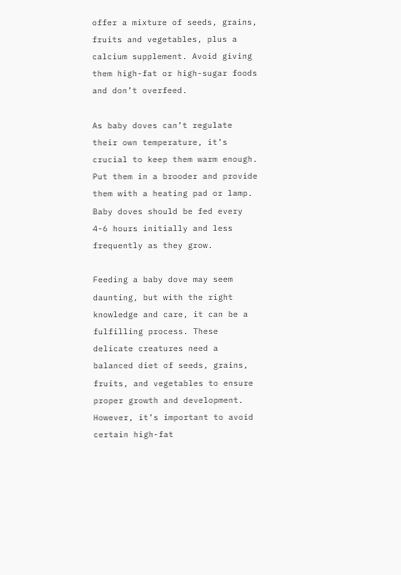offer a mixture of seeds, grains, fruits and vegetables, plus a calcium supplement. Avoid giving them high-fat or high-sugar foods and don’t overfeed.

As baby doves can’t regulate their own temperature, it’s crucial to keep them warm enough. Put them in a brooder and provide them with a heating pad or lamp. Baby doves should be fed every 4-6 hours initially and less frequently as they grow.

Feeding a baby dove may seem daunting, but with the right knowledge and care, it can be a fulfilling process. These delicate creatures need a balanced diet of seeds, grains, fruits, and vegetables to ensure proper growth and development. However, it’s important to avoid certain high-fat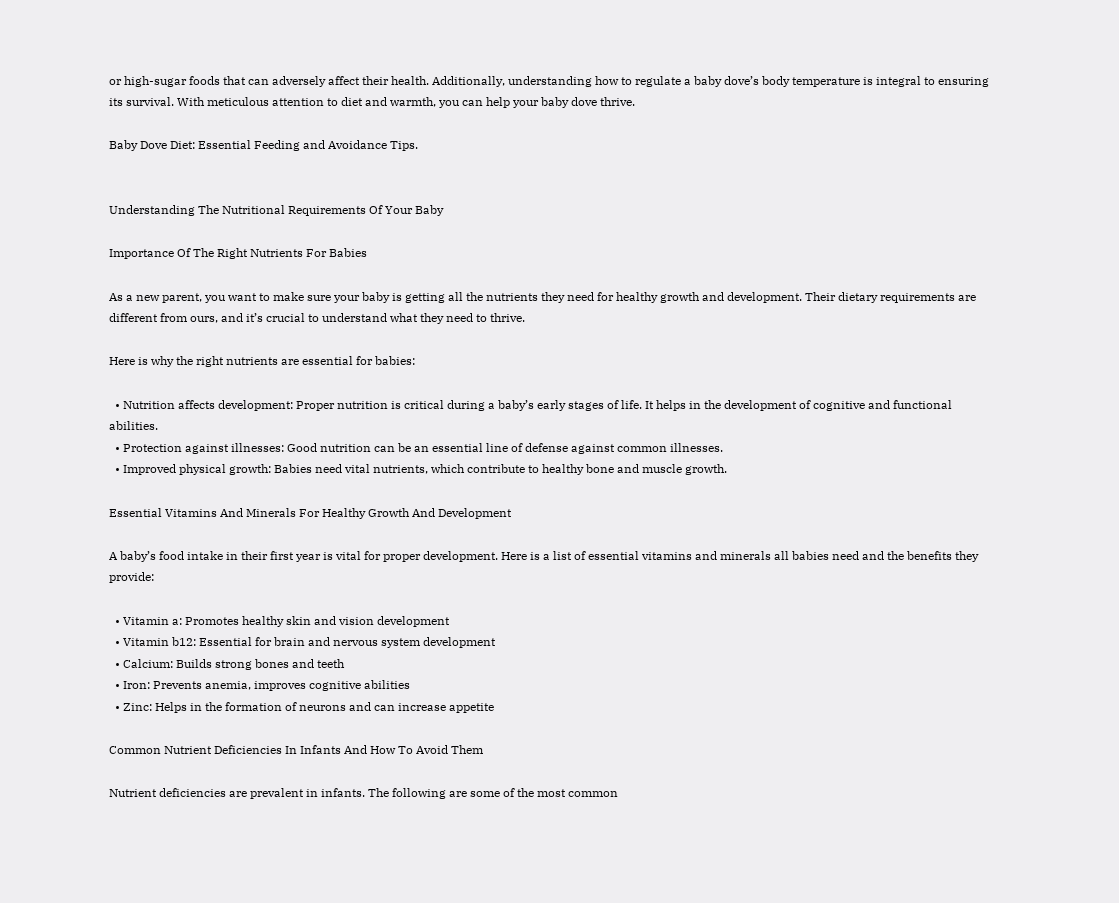or high-sugar foods that can adversely affect their health. Additionally, understanding how to regulate a baby dove’s body temperature is integral to ensuring its survival. With meticulous attention to diet and warmth, you can help your baby dove thrive.

Baby Dove Diet: Essential Feeding and Avoidance Tips.


Understanding The Nutritional Requirements Of Your Baby

Importance Of The Right Nutrients For Babies

As a new parent, you want to make sure your baby is getting all the nutrients they need for healthy growth and development. Their dietary requirements are different from ours, and it’s crucial to understand what they need to thrive.

Here is why the right nutrients are essential for babies:

  • Nutrition affects development: Proper nutrition is critical during a baby’s early stages of life. It helps in the development of cognitive and functional abilities.
  • Protection against illnesses: Good nutrition can be an essential line of defense against common illnesses.
  • Improved physical growth: Babies need vital nutrients, which contribute to healthy bone and muscle growth.

Essential Vitamins And Minerals For Healthy Growth And Development

A baby’s food intake in their first year is vital for proper development. Here is a list of essential vitamins and minerals all babies need and the benefits they provide:

  • Vitamin a: Promotes healthy skin and vision development
  • Vitamin b12: Essential for brain and nervous system development
  • Calcium: Builds strong bones and teeth
  • Iron: Prevents anemia, improves cognitive abilities
  • Zinc: Helps in the formation of neurons and can increase appetite

Common Nutrient Deficiencies In Infants And How To Avoid Them

Nutrient deficiencies are prevalent in infants. The following are some of the most common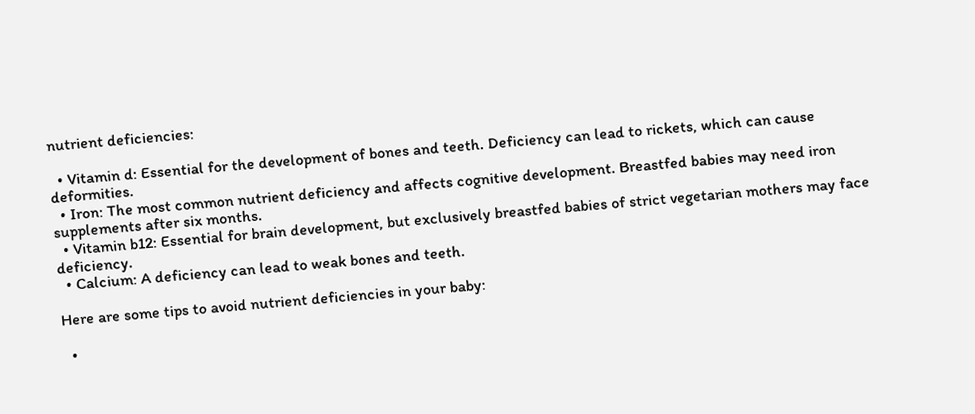nutrient deficiencies:

  • Vitamin d: Essential for the development of bones and teeth. Deficiency can lead to rickets, which can cause deformities.
  • Iron: The most common nutrient deficiency and affects cognitive development. Breastfed babies may need iron supplements after six months.
  • Vitamin b12: Essential for brain development, but exclusively breastfed babies of strict vegetarian mothers may face deficiency.
  • Calcium: A deficiency can lead to weak bones and teeth.

Here are some tips to avoid nutrient deficiencies in your baby:

  •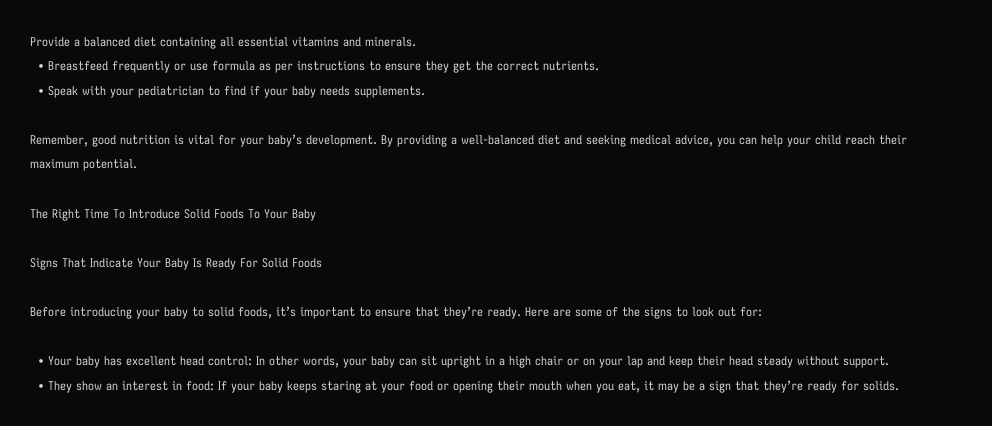Provide a balanced diet containing all essential vitamins and minerals.
  • Breastfeed frequently or use formula as per instructions to ensure they get the correct nutrients.
  • Speak with your pediatrician to find if your baby needs supplements.

Remember, good nutrition is vital for your baby’s development. By providing a well-balanced diet and seeking medical advice, you can help your child reach their maximum potential.

The Right Time To Introduce Solid Foods To Your Baby

Signs That Indicate Your Baby Is Ready For Solid Foods

Before introducing your baby to solid foods, it’s important to ensure that they’re ready. Here are some of the signs to look out for:

  • Your baby has excellent head control: In other words, your baby can sit upright in a high chair or on your lap and keep their head steady without support.
  • They show an interest in food: If your baby keeps staring at your food or opening their mouth when you eat, it may be a sign that they’re ready for solids.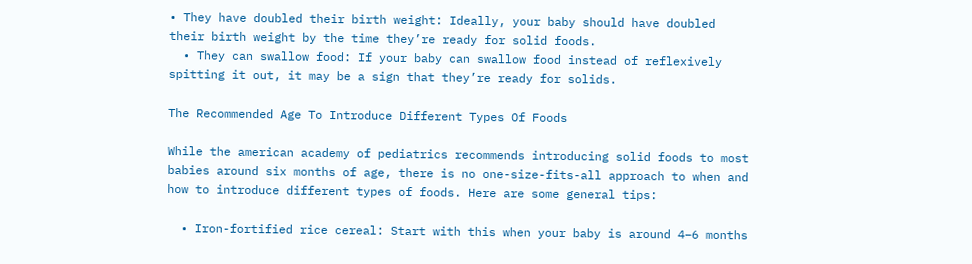• They have doubled their birth weight: Ideally, your baby should have doubled their birth weight by the time they’re ready for solid foods.
  • They can swallow food: If your baby can swallow food instead of reflexively spitting it out, it may be a sign that they’re ready for solids.

The Recommended Age To Introduce Different Types Of Foods

While the american academy of pediatrics recommends introducing solid foods to most babies around six months of age, there is no one-size-fits-all approach to when and how to introduce different types of foods. Here are some general tips:

  • Iron-fortified rice cereal: Start with this when your baby is around 4–6 months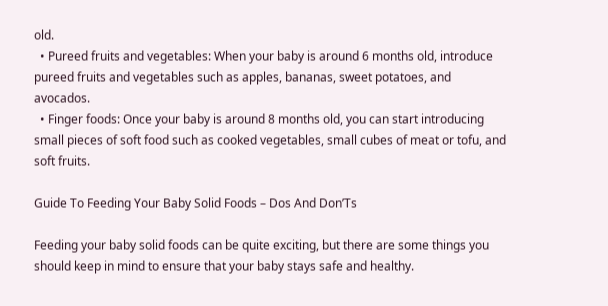old.
  • Pureed fruits and vegetables: When your baby is around 6 months old, introduce pureed fruits and vegetables such as apples, bananas, sweet potatoes, and avocados.
  • Finger foods: Once your baby is around 8 months old, you can start introducing small pieces of soft food such as cooked vegetables, small cubes of meat or tofu, and soft fruits.

Guide To Feeding Your Baby Solid Foods – Dos And Don’Ts

Feeding your baby solid foods can be quite exciting, but there are some things you should keep in mind to ensure that your baby stays safe and healthy.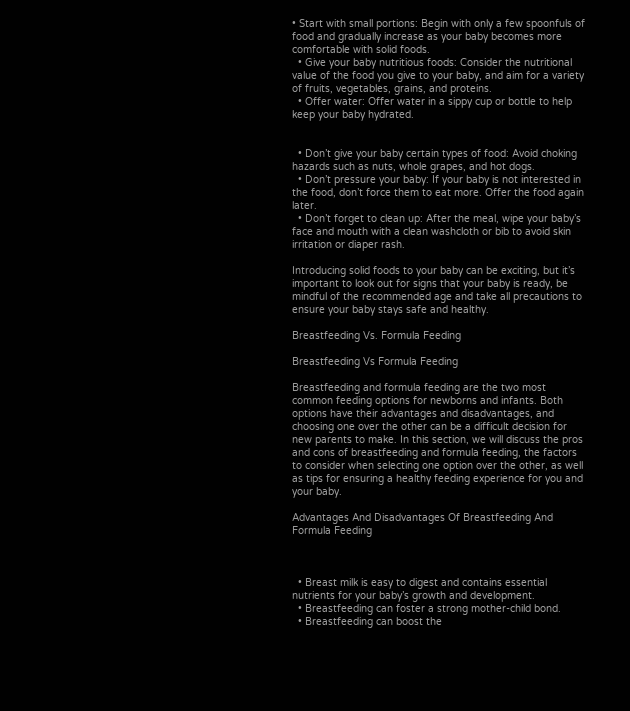• Start with small portions: Begin with only a few spoonfuls of food and gradually increase as your baby becomes more comfortable with solid foods.
  • Give your baby nutritious foods: Consider the nutritional value of the food you give to your baby, and aim for a variety of fruits, vegetables, grains, and proteins.
  • Offer water: Offer water in a sippy cup or bottle to help keep your baby hydrated.


  • Don’t give your baby certain types of food: Avoid choking hazards such as nuts, whole grapes, and hot dogs.
  • Don’t pressure your baby: If your baby is not interested in the food, don’t force them to eat more. Offer the food again later.
  • Don’t forget to clean up: After the meal, wipe your baby’s face and mouth with a clean washcloth or bib to avoid skin irritation or diaper rash.

Introducing solid foods to your baby can be exciting, but it’s important to look out for signs that your baby is ready, be mindful of the recommended age and take all precautions to ensure your baby stays safe and healthy.

Breastfeeding Vs. Formula Feeding

Breastfeeding Vs Formula Feeding

Breastfeeding and formula feeding are the two most common feeding options for newborns and infants. Both options have their advantages and disadvantages, and choosing one over the other can be a difficult decision for new parents to make. In this section, we will discuss the pros and cons of breastfeeding and formula feeding, the factors to consider when selecting one option over the other, as well as tips for ensuring a healthy feeding experience for you and your baby.

Advantages And Disadvantages Of Breastfeeding And Formula Feeding



  • Breast milk is easy to digest and contains essential nutrients for your baby’s growth and development.
  • Breastfeeding can foster a strong mother-child bond.
  • Breastfeeding can boost the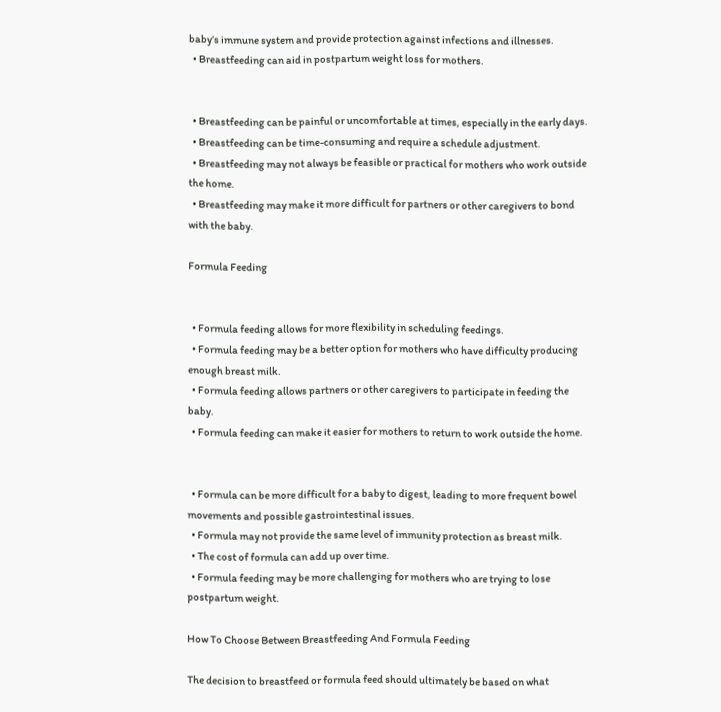baby’s immune system and provide protection against infections and illnesses.
  • Breastfeeding can aid in postpartum weight loss for mothers.


  • Breastfeeding can be painful or uncomfortable at times, especially in the early days.
  • Breastfeeding can be time-consuming and require a schedule adjustment.
  • Breastfeeding may not always be feasible or practical for mothers who work outside the home.
  • Breastfeeding may make it more difficult for partners or other caregivers to bond with the baby.

Formula Feeding


  • Formula feeding allows for more flexibility in scheduling feedings.
  • Formula feeding may be a better option for mothers who have difficulty producing enough breast milk.
  • Formula feeding allows partners or other caregivers to participate in feeding the baby.
  • Formula feeding can make it easier for mothers to return to work outside the home.


  • Formula can be more difficult for a baby to digest, leading to more frequent bowel movements and possible gastrointestinal issues.
  • Formula may not provide the same level of immunity protection as breast milk.
  • The cost of formula can add up over time.
  • Formula feeding may be more challenging for mothers who are trying to lose postpartum weight.

How To Choose Between Breastfeeding And Formula Feeding

The decision to breastfeed or formula feed should ultimately be based on what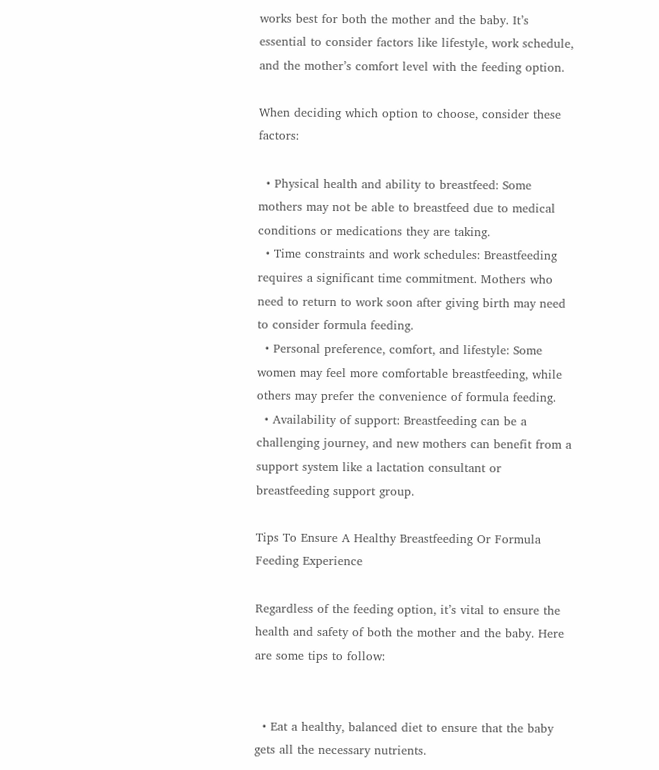works best for both the mother and the baby. It’s essential to consider factors like lifestyle, work schedule, and the mother’s comfort level with the feeding option.

When deciding which option to choose, consider these factors:

  • Physical health and ability to breastfeed: Some mothers may not be able to breastfeed due to medical conditions or medications they are taking.
  • Time constraints and work schedules: Breastfeeding requires a significant time commitment. Mothers who need to return to work soon after giving birth may need to consider formula feeding.
  • Personal preference, comfort, and lifestyle: Some women may feel more comfortable breastfeeding, while others may prefer the convenience of formula feeding.
  • Availability of support: Breastfeeding can be a challenging journey, and new mothers can benefit from a support system like a lactation consultant or breastfeeding support group.

Tips To Ensure A Healthy Breastfeeding Or Formula Feeding Experience

Regardless of the feeding option, it’s vital to ensure the health and safety of both the mother and the baby. Here are some tips to follow:


  • Eat a healthy, balanced diet to ensure that the baby gets all the necessary nutrients.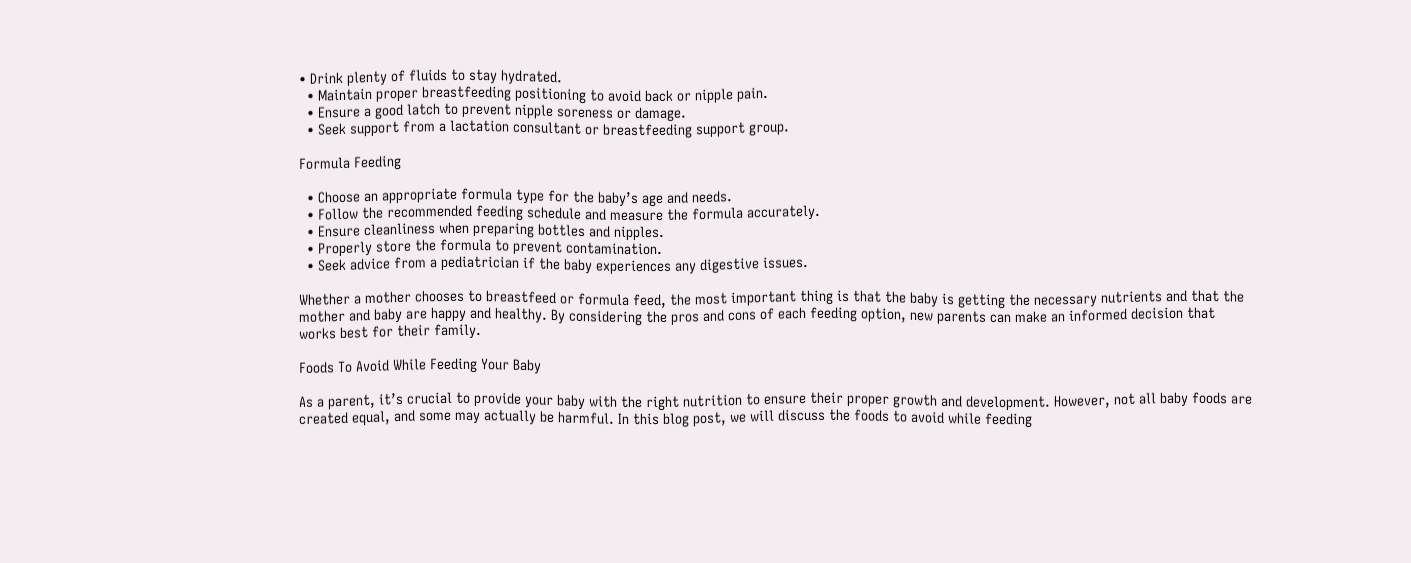• Drink plenty of fluids to stay hydrated.
  • Maintain proper breastfeeding positioning to avoid back or nipple pain.
  • Ensure a good latch to prevent nipple soreness or damage.
  • Seek support from a lactation consultant or breastfeeding support group.

Formula Feeding

  • Choose an appropriate formula type for the baby’s age and needs.
  • Follow the recommended feeding schedule and measure the formula accurately.
  • Ensure cleanliness when preparing bottles and nipples.
  • Properly store the formula to prevent contamination.
  • Seek advice from a pediatrician if the baby experiences any digestive issues.

Whether a mother chooses to breastfeed or formula feed, the most important thing is that the baby is getting the necessary nutrients and that the mother and baby are happy and healthy. By considering the pros and cons of each feeding option, new parents can make an informed decision that works best for their family.

Foods To Avoid While Feeding Your Baby

As a parent, it’s crucial to provide your baby with the right nutrition to ensure their proper growth and development. However, not all baby foods are created equal, and some may actually be harmful. In this blog post, we will discuss the foods to avoid while feeding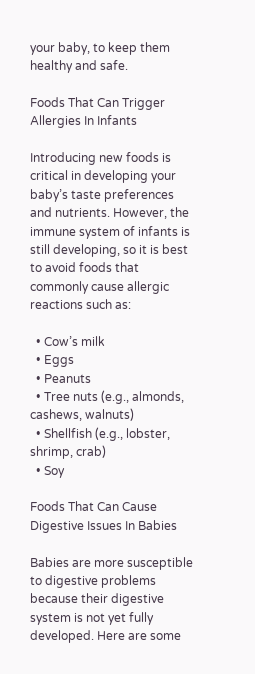your baby, to keep them healthy and safe.

Foods That Can Trigger Allergies In Infants

Introducing new foods is critical in developing your baby’s taste preferences and nutrients. However, the immune system of infants is still developing, so it is best to avoid foods that commonly cause allergic reactions such as:

  • Cow’s milk
  • Eggs
  • Peanuts
  • Tree nuts (e.g., almonds, cashews, walnuts)
  • Shellfish (e.g., lobster, shrimp, crab)
  • Soy

Foods That Can Cause Digestive Issues In Babies

Babies are more susceptible to digestive problems because their digestive system is not yet fully developed. Here are some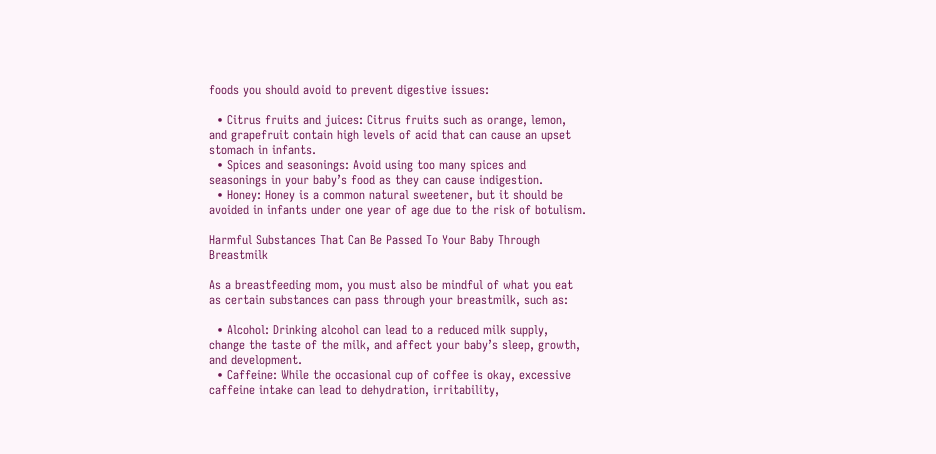foods you should avoid to prevent digestive issues:

  • Citrus fruits and juices: Citrus fruits such as orange, lemon, and grapefruit contain high levels of acid that can cause an upset stomach in infants.
  • Spices and seasonings: Avoid using too many spices and seasonings in your baby’s food as they can cause indigestion.
  • Honey: Honey is a common natural sweetener, but it should be avoided in infants under one year of age due to the risk of botulism.

Harmful Substances That Can Be Passed To Your Baby Through Breastmilk

As a breastfeeding mom, you must also be mindful of what you eat as certain substances can pass through your breastmilk, such as:

  • Alcohol: Drinking alcohol can lead to a reduced milk supply, change the taste of the milk, and affect your baby’s sleep, growth, and development.
  • Caffeine: While the occasional cup of coffee is okay, excessive caffeine intake can lead to dehydration, irritability,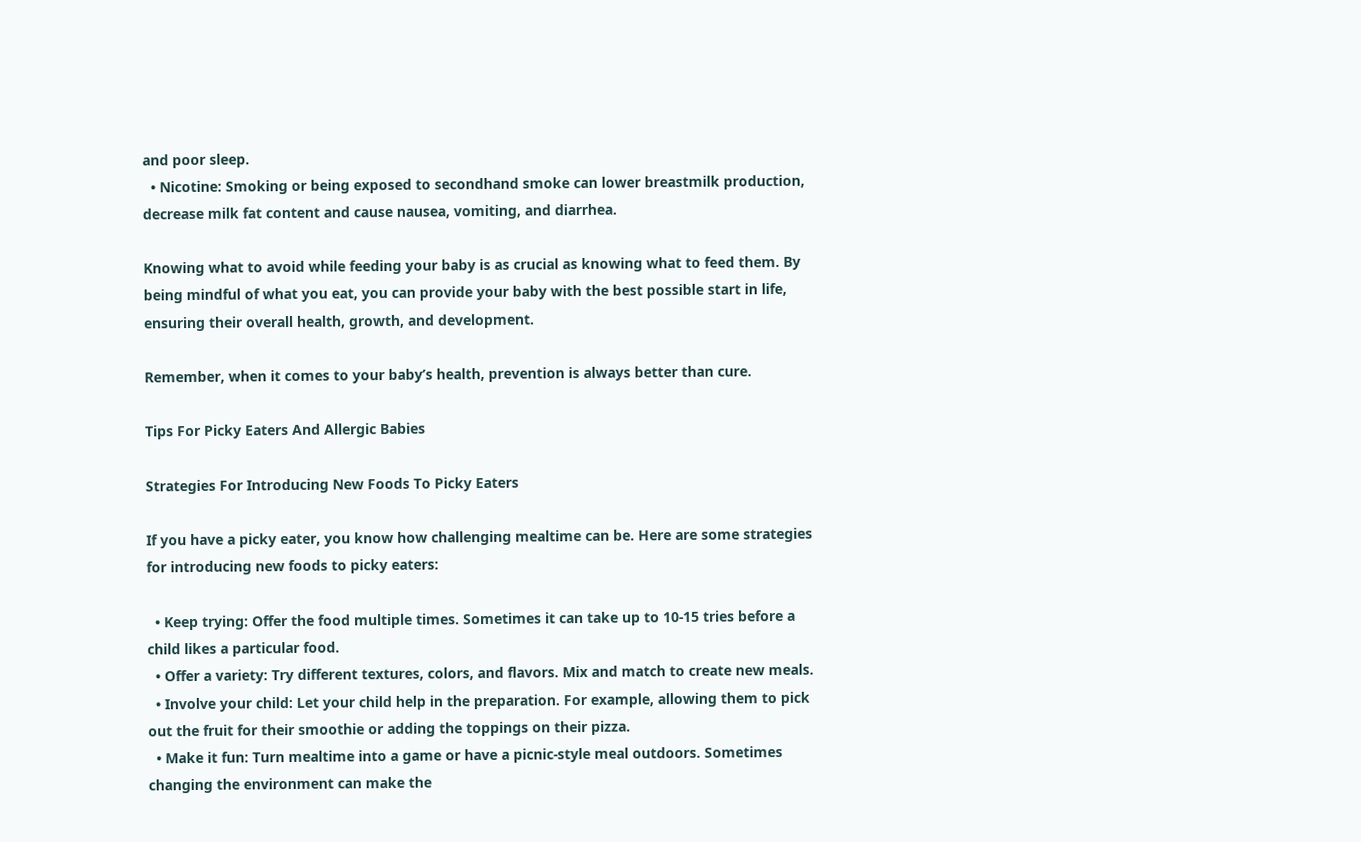and poor sleep.
  • Nicotine: Smoking or being exposed to secondhand smoke can lower breastmilk production, decrease milk fat content and cause nausea, vomiting, and diarrhea.

Knowing what to avoid while feeding your baby is as crucial as knowing what to feed them. By being mindful of what you eat, you can provide your baby with the best possible start in life, ensuring their overall health, growth, and development.

Remember, when it comes to your baby’s health, prevention is always better than cure.

Tips For Picky Eaters And Allergic Babies

Strategies For Introducing New Foods To Picky Eaters

If you have a picky eater, you know how challenging mealtime can be. Here are some strategies for introducing new foods to picky eaters:

  • Keep trying: Offer the food multiple times. Sometimes it can take up to 10-15 tries before a child likes a particular food.
  • Offer a variety: Try different textures, colors, and flavors. Mix and match to create new meals.
  • Involve your child: Let your child help in the preparation. For example, allowing them to pick out the fruit for their smoothie or adding the toppings on their pizza.
  • Make it fun: Turn mealtime into a game or have a picnic-style meal outdoors. Sometimes changing the environment can make the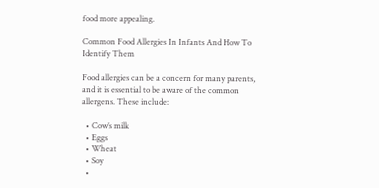food more appealing.

Common Food Allergies In Infants And How To Identify Them

Food allergies can be a concern for many parents, and it is essential to be aware of the common allergens. These include:

  • Cow’s milk
  • Eggs
  • Wheat
  • Soy
  •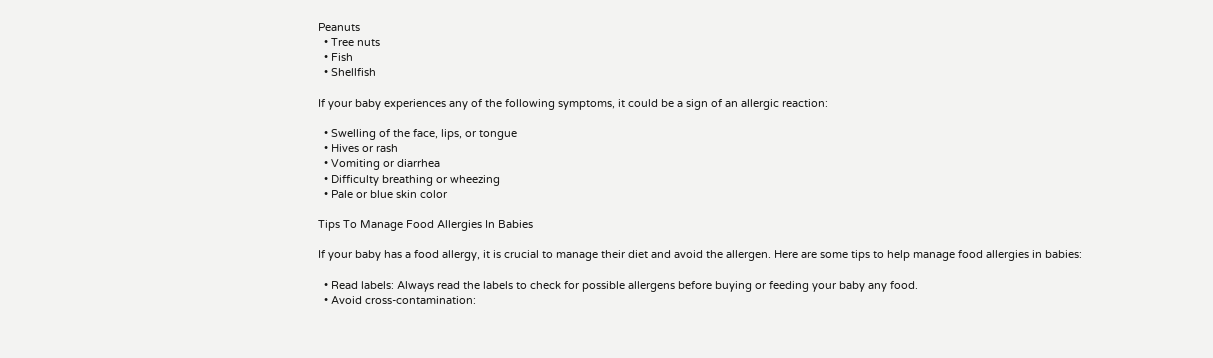Peanuts
  • Tree nuts
  • Fish
  • Shellfish

If your baby experiences any of the following symptoms, it could be a sign of an allergic reaction:

  • Swelling of the face, lips, or tongue
  • Hives or rash
  • Vomiting or diarrhea
  • Difficulty breathing or wheezing
  • Pale or blue skin color

Tips To Manage Food Allergies In Babies

If your baby has a food allergy, it is crucial to manage their diet and avoid the allergen. Here are some tips to help manage food allergies in babies:

  • Read labels: Always read the labels to check for possible allergens before buying or feeding your baby any food.
  • Avoid cross-contamination: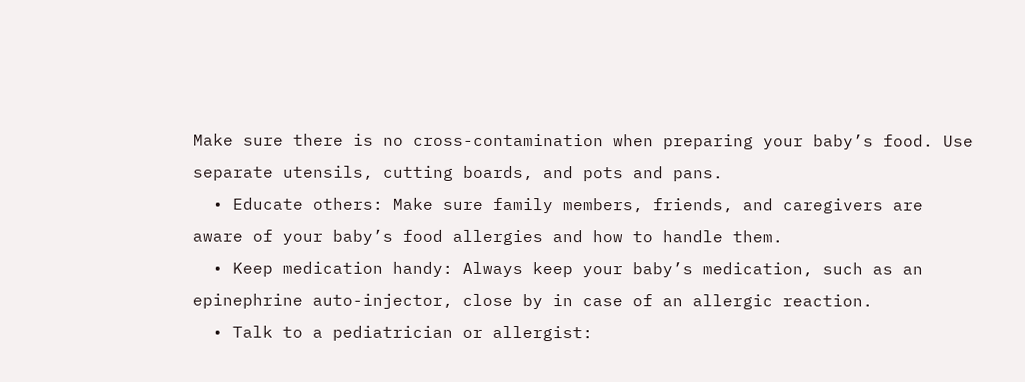Make sure there is no cross-contamination when preparing your baby’s food. Use separate utensils, cutting boards, and pots and pans.
  • Educate others: Make sure family members, friends, and caregivers are aware of your baby’s food allergies and how to handle them.
  • Keep medication handy: Always keep your baby’s medication, such as an epinephrine auto-injector, close by in case of an allergic reaction.
  • Talk to a pediatrician or allergist: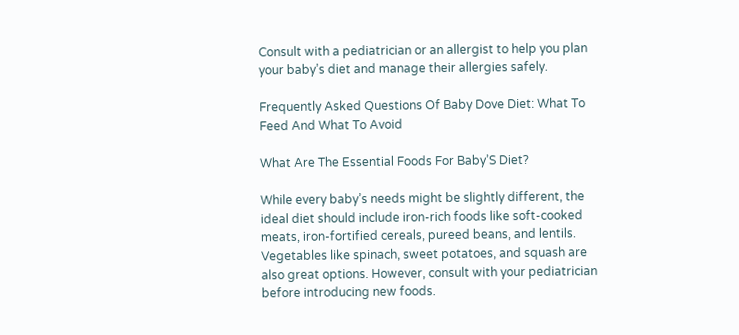Consult with a pediatrician or an allergist to help you plan your baby’s diet and manage their allergies safely.

Frequently Asked Questions Of Baby Dove Diet: What To Feed And What To Avoid

What Are The Essential Foods For Baby’S Diet?

While every baby’s needs might be slightly different, the ideal diet should include iron-rich foods like soft-cooked meats, iron-fortified cereals, pureed beans, and lentils. Vegetables like spinach, sweet potatoes, and squash are also great options. However, consult with your pediatrician before introducing new foods.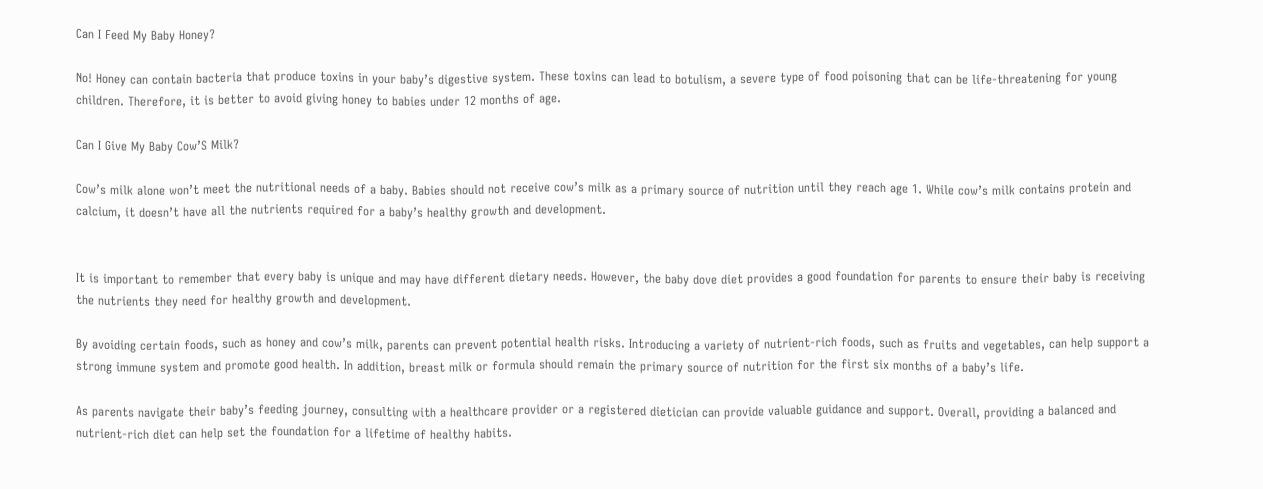Can I Feed My Baby Honey?

No! Honey can contain bacteria that produce toxins in your baby’s digestive system. These toxins can lead to botulism, a severe type of food poisoning that can be life-threatening for young children. Therefore, it is better to avoid giving honey to babies under 12 months of age.

Can I Give My Baby Cow’S Milk?

Cow’s milk alone won’t meet the nutritional needs of a baby. Babies should not receive cow’s milk as a primary source of nutrition until they reach age 1. While cow’s milk contains protein and calcium, it doesn’t have all the nutrients required for a baby’s healthy growth and development.


It is important to remember that every baby is unique and may have different dietary needs. However, the baby dove diet provides a good foundation for parents to ensure their baby is receiving the nutrients they need for healthy growth and development.

By avoiding certain foods, such as honey and cow’s milk, parents can prevent potential health risks. Introducing a variety of nutrient-rich foods, such as fruits and vegetables, can help support a strong immune system and promote good health. In addition, breast milk or formula should remain the primary source of nutrition for the first six months of a baby’s life.

As parents navigate their baby’s feeding journey, consulting with a healthcare provider or a registered dietician can provide valuable guidance and support. Overall, providing a balanced and nutrient-rich diet can help set the foundation for a lifetime of healthy habits.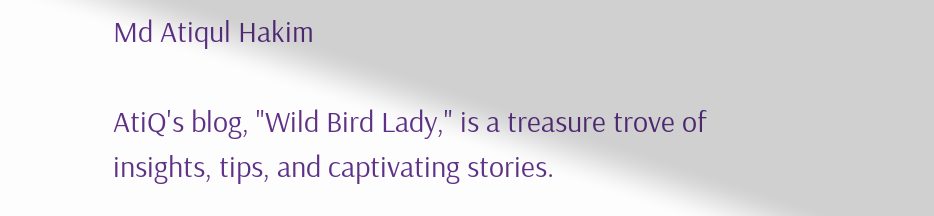Md Atiqul Hakim

AtiQ's blog, "Wild Bird Lady," is a treasure trove of insights, tips, and captivating stories.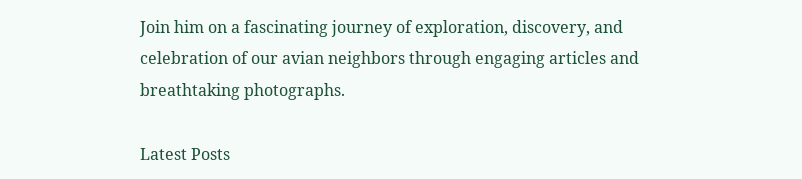Join him on a fascinating journey of exploration, discovery, and celebration of our avian neighbors through engaging articles and breathtaking photographs.

Latest Posts